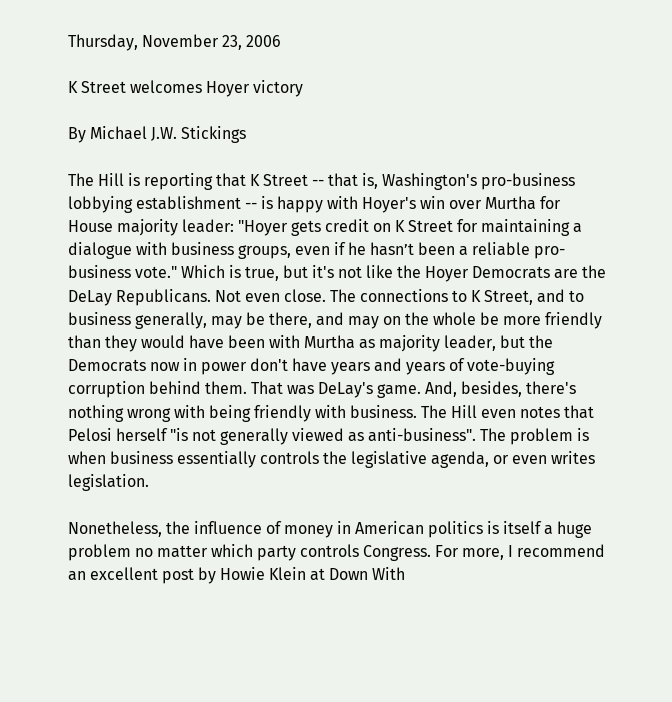Thursday, November 23, 2006

K Street welcomes Hoyer victory

By Michael J.W. Stickings

The Hill is reporting that K Street -- that is, Washington's pro-business lobbying establishment -- is happy with Hoyer's win over Murtha for House majority leader: "Hoyer gets credit on K Street for maintaining a dialogue with business groups, even if he hasn’t been a reliable pro-business vote." Which is true, but it's not like the Hoyer Democrats are the DeLay Republicans. Not even close. The connections to K Street, and to business generally, may be there, and may on the whole be more friendly than they would have been with Murtha as majority leader, but the Democrats now in power don't have years and years of vote-buying corruption behind them. That was DeLay's game. And, besides, there's nothing wrong with being friendly with business. The Hill even notes that Pelosi herself "is not generally viewed as anti-business". The problem is when business essentially controls the legislative agenda, or even writes legislation.

Nonetheless, the influence of money in American politics is itself a huge problem no matter which party controls Congress. For more, I recommend an excellent post by Howie Klein at Down With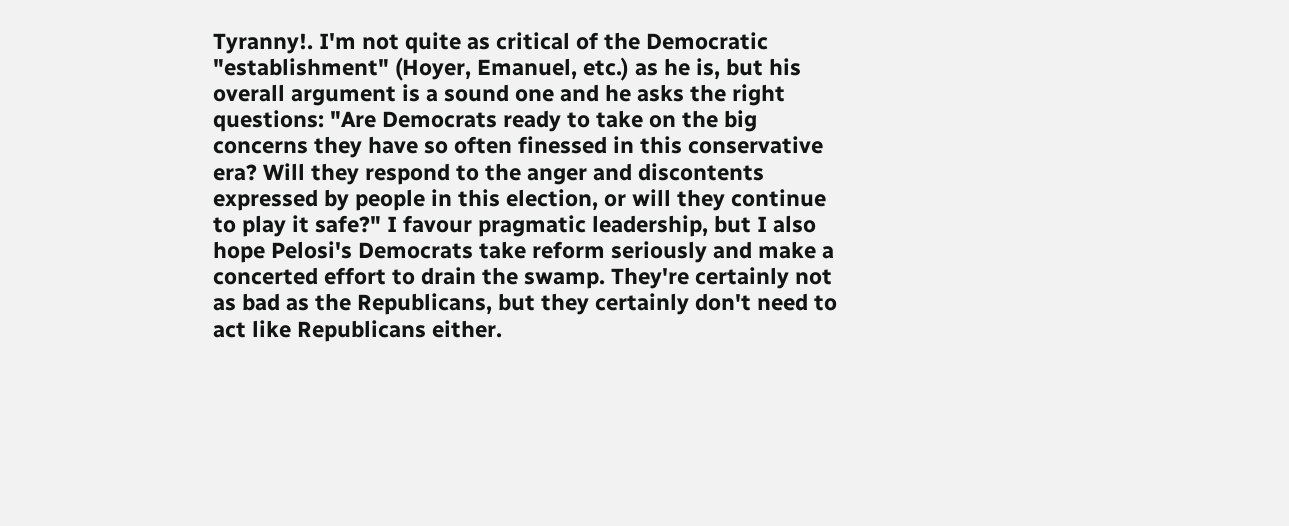Tyranny!. I'm not quite as critical of the Democratic "establishment" (Hoyer, Emanuel, etc.) as he is, but his overall argument is a sound one and he asks the right questions: "Are Democrats ready to take on the big concerns they have so often finessed in this conservative era? Will they respond to the anger and discontents expressed by people in this election, or will they continue to play it safe?" I favour pragmatic leadership, but I also hope Pelosi's Democrats take reform seriously and make a concerted effort to drain the swamp. They're certainly not as bad as the Republicans, but they certainly don't need to act like Republicans either.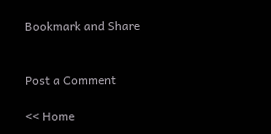Bookmark and Share


Post a Comment

<< Home